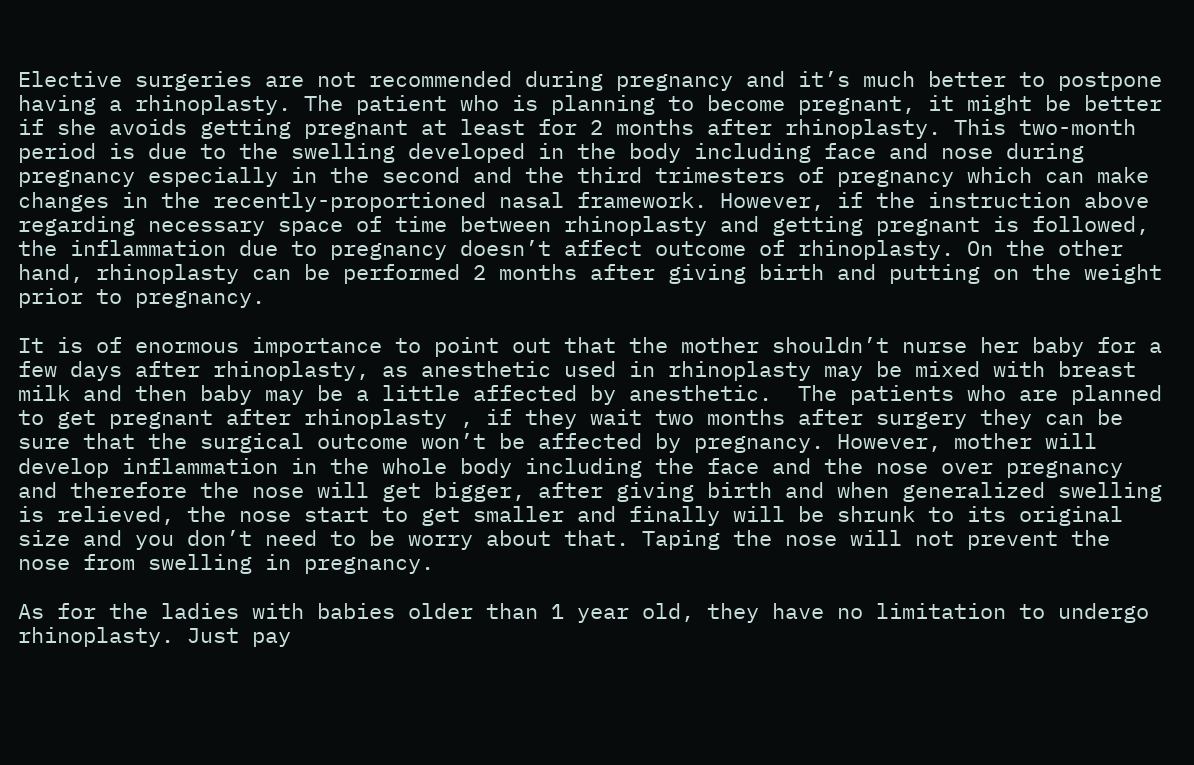Elective surgeries are not recommended during pregnancy and it’s much better to postpone having a rhinoplasty. The patient who is planning to become pregnant, it might be better if she avoids getting pregnant at least for 2 months after rhinoplasty. This two-month period is due to the swelling developed in the body including face and nose during pregnancy especially in the second and the third trimesters of pregnancy which can make changes in the recently-proportioned nasal framework. However, if the instruction above regarding necessary space of time between rhinoplasty and getting pregnant is followed, the inflammation due to pregnancy doesn’t affect outcome of rhinoplasty. On the other hand, rhinoplasty can be performed 2 months after giving birth and putting on the weight prior to pregnancy.

It is of enormous importance to point out that the mother shouldn’t nurse her baby for a few days after rhinoplasty, as anesthetic used in rhinoplasty may be mixed with breast milk and then baby may be a little affected by anesthetic.  The patients who are planned to get pregnant after rhinoplasty , if they wait two months after surgery they can be sure that the surgical outcome won’t be affected by pregnancy. However, mother will develop inflammation in the whole body including the face and the nose over pregnancy and therefore the nose will get bigger, after giving birth and when generalized swelling is relieved, the nose start to get smaller and finally will be shrunk to its original size and you don’t need to be worry about that. Taping the nose will not prevent the nose from swelling in pregnancy.

As for the ladies with babies older than 1 year old, they have no limitation to undergo rhinoplasty. Just pay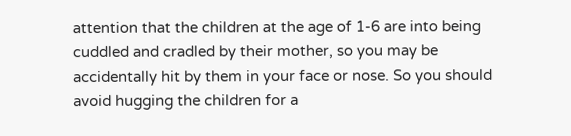attention that the children at the age of 1-6 are into being cuddled and cradled by their mother, so you may be accidentally hit by them in your face or nose. So you should avoid hugging the children for a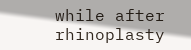while after rhinoplasty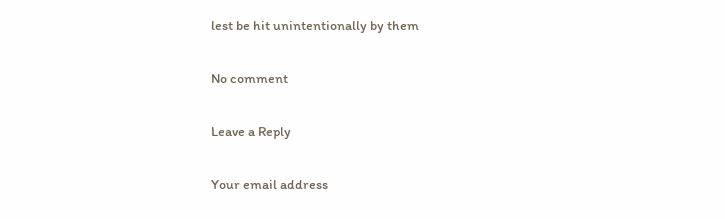lest be hit unintentionally by them

No comment

Leave a Reply

Your email address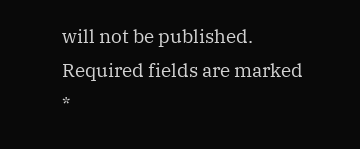will not be published. Required fields are marked *